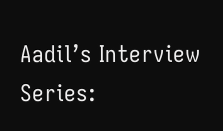Aadil’s Interview Series: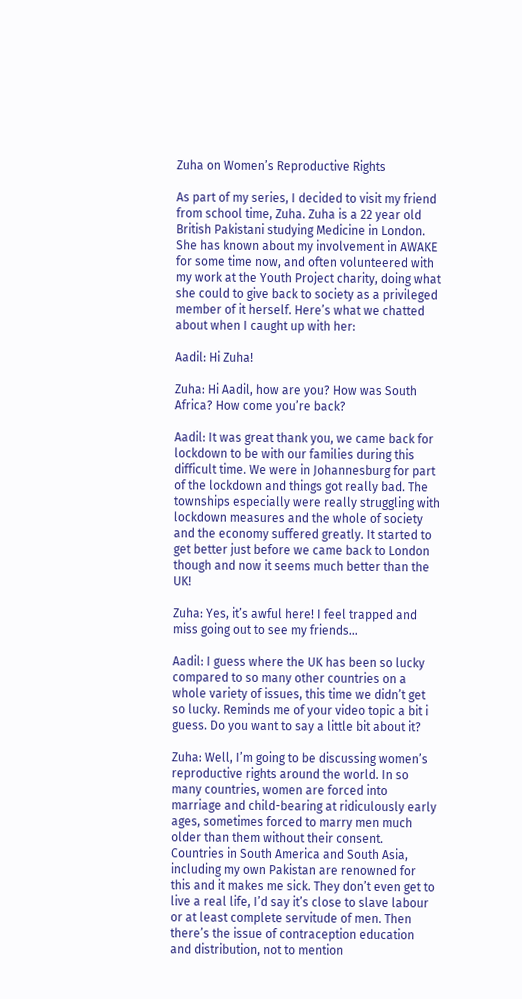Zuha on Women’s Reproductive Rights

As part of my series, I decided to visit my friend from school time, Zuha. Zuha is a 22 year old British Pakistani studying Medicine in London. She has known about my involvement in AWAKE for some time now, and often volunteered with my work at the Youth Project charity, doing what she could to give back to society as a privileged member of it herself. Here’s what we chatted about when I caught up with her:

Aadil: Hi Zuha!

Zuha: Hi Aadil, how are you? How was South Africa? How come you’re back?

Aadil: It was great thank you, we came back for lockdown to be with our families during this difficult time. We were in Johannesburg for part of the lockdown and things got really bad. The townships especially were really struggling with lockdown measures and the whole of society and the economy suffered greatly. It started to get better just before we came back to London though and now it seems much better than the UK!

Zuha: Yes, it’s awful here! I feel trapped and miss going out to see my friends…

Aadil: I guess where the UK has been so lucky compared to so many other countries on a whole variety of issues, this time we didn’t get so lucky. Reminds me of your video topic a bit i guess. Do you want to say a little bit about it?

Zuha: Well, I’m going to be discussing women’s reproductive rights around the world. In so many countries, women are forced into marriage and child-bearing at ridiculously early ages, sometimes forced to marry men much older than them without their consent. Countries in South America and South Asia, including my own Pakistan are renowned for this and it makes me sick. They don’t even get to live a real life, I’d say it’s close to slave labour or at least complete servitude of men. Then there’s the issue of contraception education and distribution, not to mention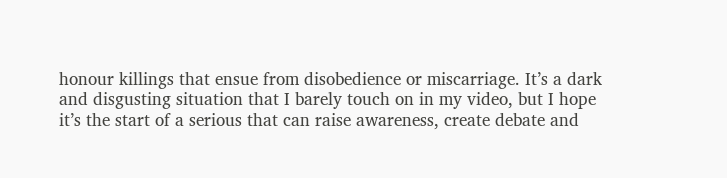honour killings that ensue from disobedience or miscarriage. It’s a dark and disgusting situation that I barely touch on in my video, but I hope it’s the start of a serious that can raise awareness, create debate and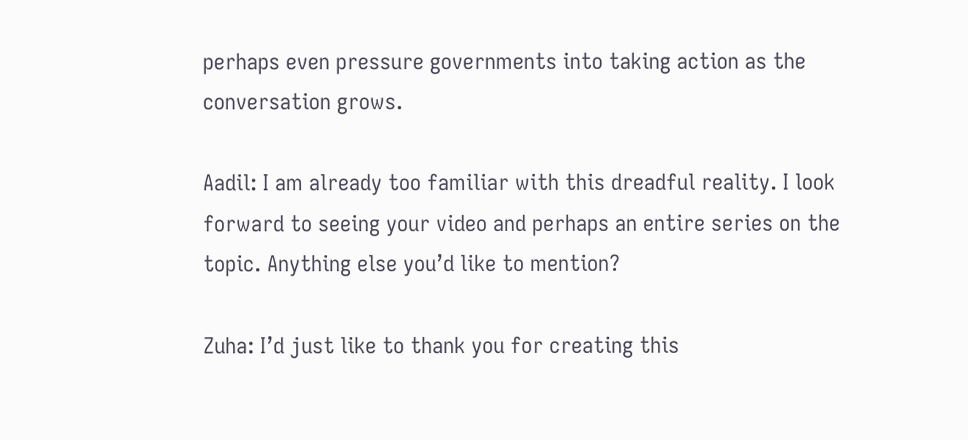perhaps even pressure governments into taking action as the conversation grows.

Aadil: I am already too familiar with this dreadful reality. I look forward to seeing your video and perhaps an entire series on the topic. Anything else you’d like to mention?

Zuha: I’d just like to thank you for creating this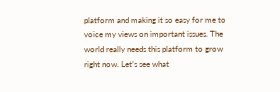platform and making it so easy for me to voice my views on important issues. The world really needs this platform to grow right now. Let’s see what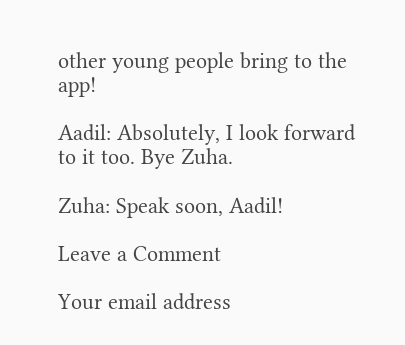other young people bring to the app!

Aadil: Absolutely, I look forward to it too. Bye Zuha.

Zuha: Speak soon, Aadil!

Leave a Comment

Your email address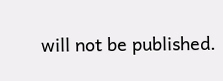will not be published.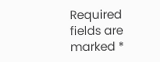Required fields are marked *